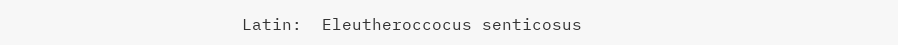Latin:  Eleutheroccocus senticosus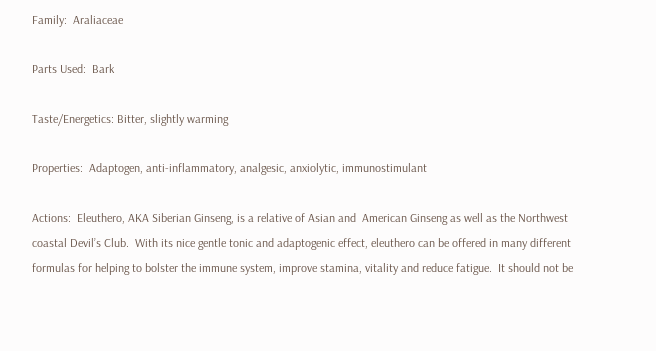Family:  Araliaceae

Parts Used:  Bark

Taste/Energetics: Bitter, slightly warming

Properties:  Adaptogen, anti-inflammatory, analgesic, anxiolytic, immunostimulant

Actions:  Eleuthero, AKA Siberian Ginseng, is a relative of Asian and  American Ginseng as well as the Northwest coastal Devil’s Club.  With its nice gentle tonic and adaptogenic effect, eleuthero can be offered in many different formulas for helping to bolster the immune system, improve stamina, vitality and reduce fatigue.  It should not be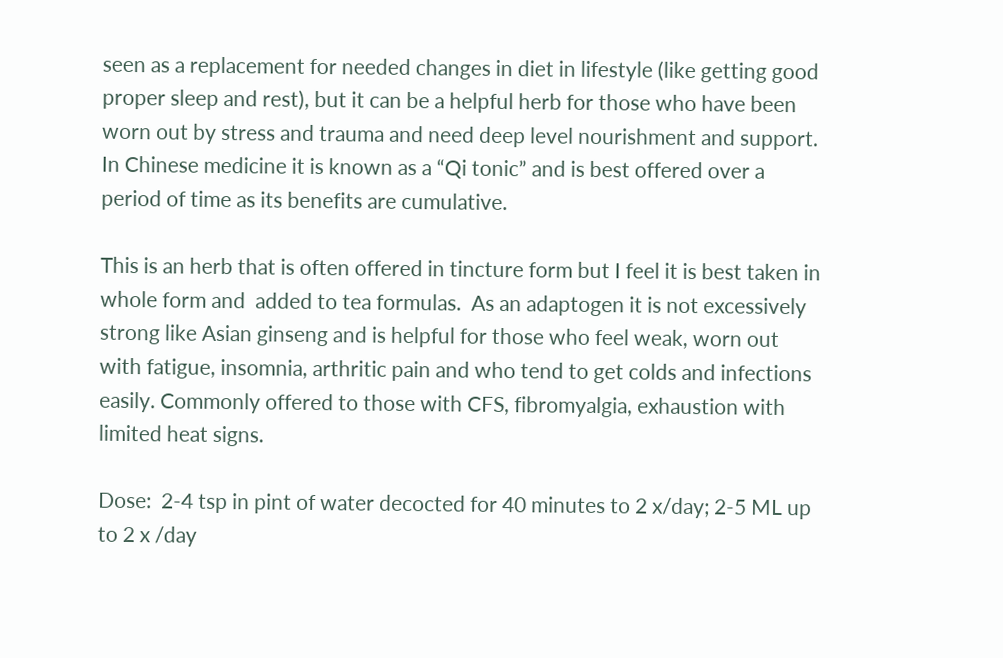seen as a replacement for needed changes in diet in lifestyle (like getting good proper sleep and rest), but it can be a helpful herb for those who have been worn out by stress and trauma and need deep level nourishment and support.   In Chinese medicine it is known as a “Qi tonic” and is best offered over a period of time as its benefits are cumulative.

This is an herb that is often offered in tincture form but I feel it is best taken in whole form and  added to tea formulas.  As an adaptogen it is not excessively strong like Asian ginseng and is helpful for those who feel weak, worn out with fatigue, insomnia, arthritic pain and who tend to get colds and infections easily. Commonly offered to those with CFS, fibromyalgia, exhaustion with limited heat signs.

Dose:  2-4 tsp in pint of water decocted for 40 minutes to 2 x/day; 2-5 ML up to 2 x /day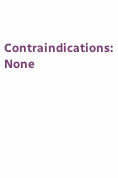Contraindications:  None